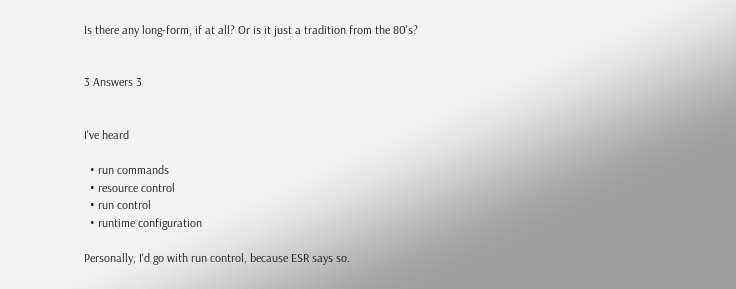Is there any long-form, if at all? Or is it just a tradition from the 80's?


3 Answers 3


I've heard

  • run commands
  • resource control
  • run control
  • runtime configuration

Personally, I'd go with run control, because ESR says so.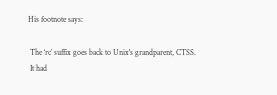His footnote says:

 The ‘rc’ suffix goes back to Unix's grandparent, CTSS.
 It had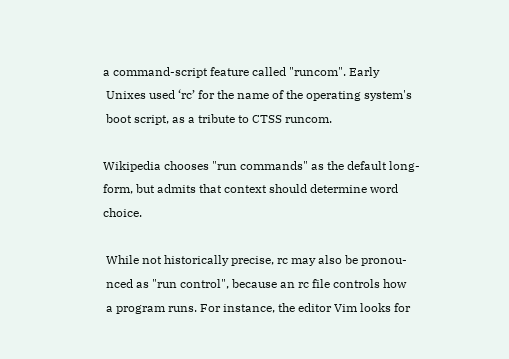a command-script feature called "runcom". Early
 Unixes used ‘rc’ for the name of the operating system's
 boot script, as a tribute to CTSS runcom.

Wikipedia chooses "run commands" as the default long-form, but admits that context should determine word choice.

 While not historically precise, rc may also be pronou-
 nced as "run control", because an rc file controls how
 a program runs. For instance, the editor Vim looks for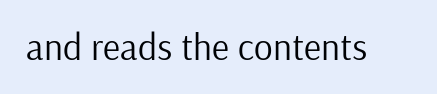and reads the contents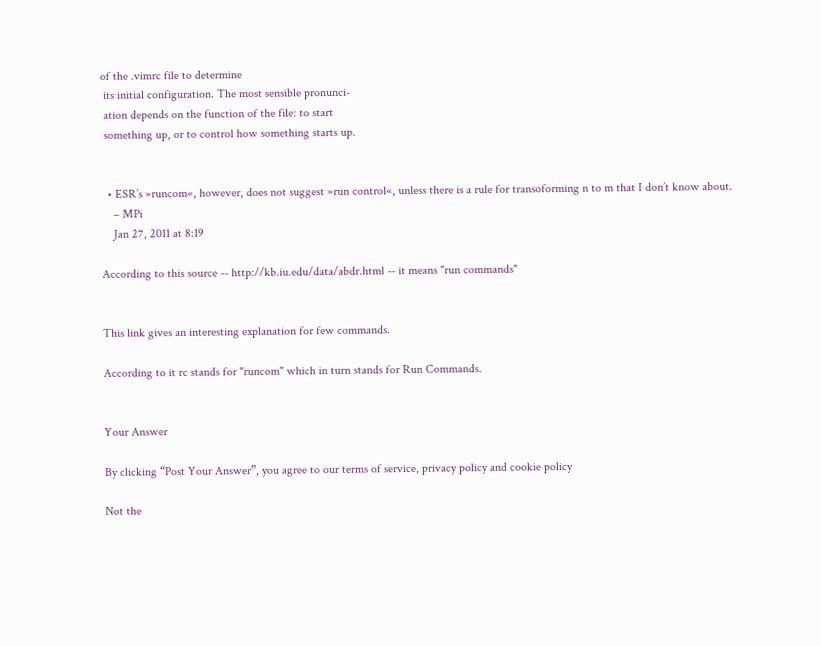of the .vimrc file to determine
 its initial configuration. The most sensible pronunci-
 ation depends on the function of the file: to start
 something up, or to control how something starts up.


  • ESR’s »runcom«, however, does not suggest »run control«, unless there is a rule for transoforming n to m that I don’t know about.
    – MPi
    Jan 27, 2011 at 8:19

According to this source -- http://kb.iu.edu/data/abdr.html -- it means "run commands"


This link gives an interesting explanation for few commands.

According to it rc stands for "runcom" which in turn stands for Run Commands.


Your Answer

By clicking “Post Your Answer”, you agree to our terms of service, privacy policy and cookie policy

Not the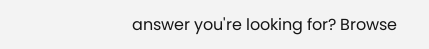answer you're looking for? Browse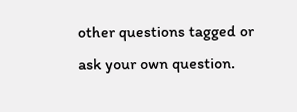other questions tagged or ask your own question.